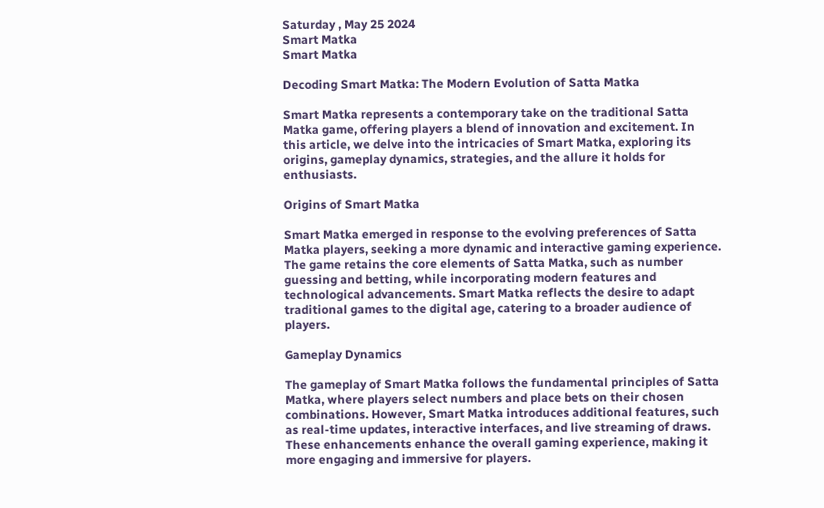Saturday , May 25 2024
Smart Matka
Smart Matka

Decoding Smart Matka: The Modern Evolution of Satta Matka

Smart Matka represents a contemporary take on the traditional Satta Matka game, offering players a blend of innovation and excitement. In this article, we delve into the intricacies of Smart Matka, exploring its origins, gameplay dynamics, strategies, and the allure it holds for enthusiasts.

Origins of Smart Matka

Smart Matka emerged in response to the evolving preferences of Satta Matka players, seeking a more dynamic and interactive gaming experience. The game retains the core elements of Satta Matka, such as number guessing and betting, while incorporating modern features and technological advancements. Smart Matka reflects the desire to adapt traditional games to the digital age, catering to a broader audience of players.

Gameplay Dynamics

The gameplay of Smart Matka follows the fundamental principles of Satta Matka, where players select numbers and place bets on their chosen combinations. However, Smart Matka introduces additional features, such as real-time updates, interactive interfaces, and live streaming of draws. These enhancements enhance the overall gaming experience, making it more engaging and immersive for players.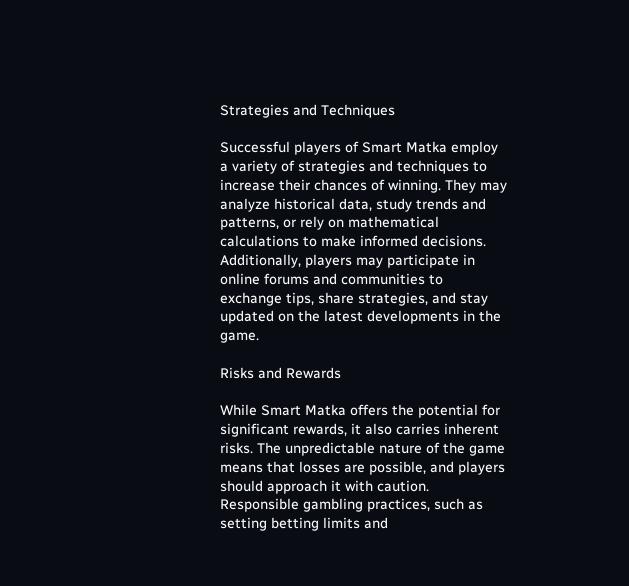Strategies and Techniques

Successful players of Smart Matka employ a variety of strategies and techniques to increase their chances of winning. They may analyze historical data, study trends and patterns, or rely on mathematical calculations to make informed decisions. Additionally, players may participate in online forums and communities to exchange tips, share strategies, and stay updated on the latest developments in the game.

Risks and Rewards

While Smart Matka offers the potential for significant rewards, it also carries inherent risks. The unpredictable nature of the game means that losses are possible, and players should approach it with caution. Responsible gambling practices, such as setting betting limits and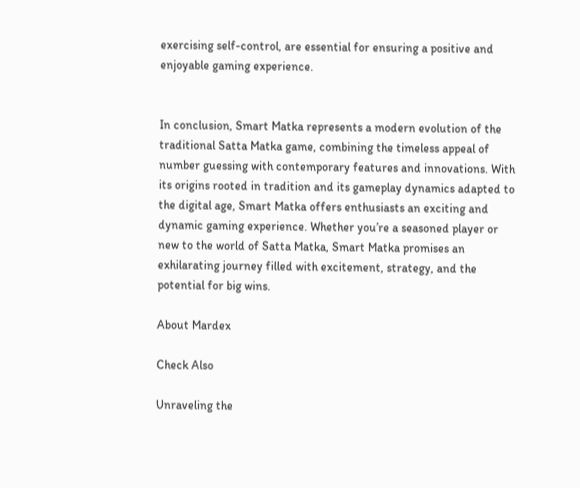exercising self-control, are essential for ensuring a positive and enjoyable gaming experience.


In conclusion, Smart Matka represents a modern evolution of the traditional Satta Matka game, combining the timeless appeal of number guessing with contemporary features and innovations. With its origins rooted in tradition and its gameplay dynamics adapted to the digital age, Smart Matka offers enthusiasts an exciting and dynamic gaming experience. Whether you’re a seasoned player or new to the world of Satta Matka, Smart Matka promises an exhilarating journey filled with excitement, strategy, and the potential for big wins.

About Mardex

Check Also

Unraveling the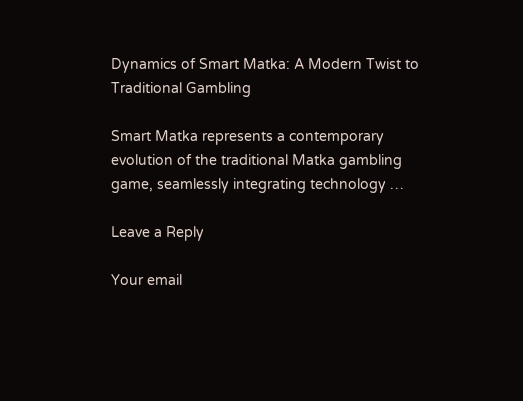Dynamics of Smart Matka: A Modern Twist to Traditional Gambling

Smart Matka represents a contemporary evolution of the traditional Matka gambling game, seamlessly integrating technology …

Leave a Reply

Your email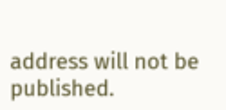address will not be published.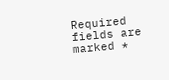Required fields are marked *